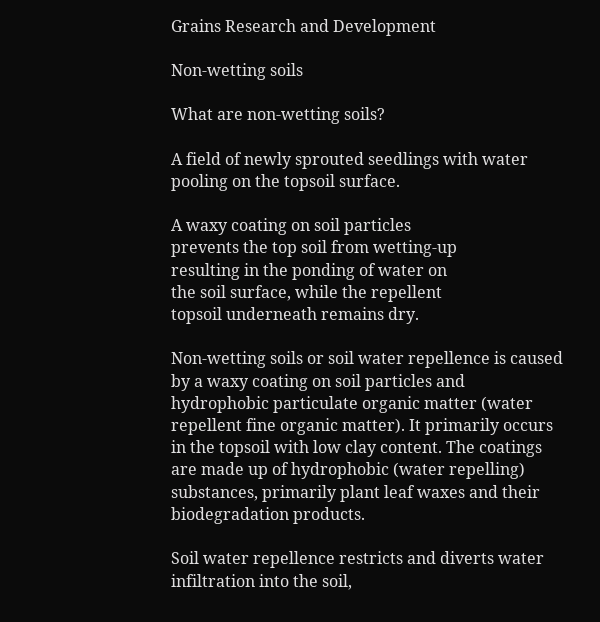Grains Research and Development

Non-wetting soils

What are non-wetting soils?

A field of newly sprouted seedlings with water pooling on the topsoil surface.

A waxy coating on soil particles
prevents the top soil from wetting-up
resulting in the ponding of water on
the soil surface, while the repellent
topsoil underneath remains dry.

Non-wetting soils or soil water repellence is caused by a waxy coating on soil particles and hydrophobic particulate organic matter (water repellent fine organic matter). It primarily occurs in the topsoil with low clay content. The coatings are made up of hydrophobic (water repelling) substances, primarily plant leaf waxes and their biodegradation products.

Soil water repellence restricts and diverts water infiltration into the soil,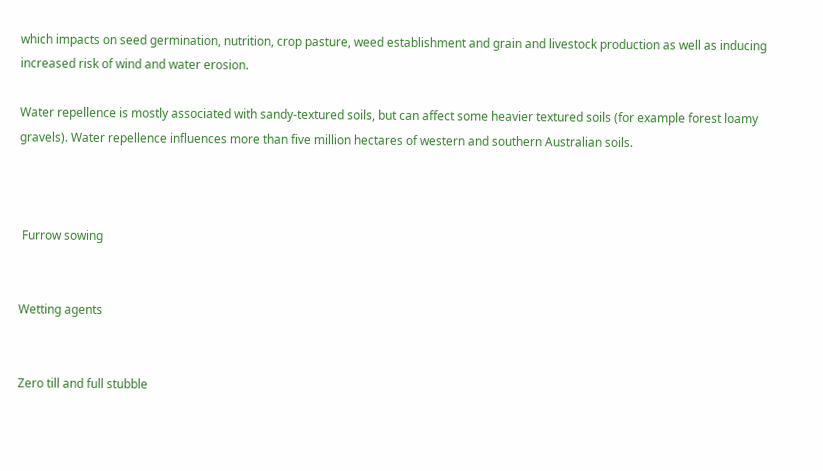which impacts on seed germination, nutrition, crop pasture, weed establishment and grain and livestock production as well as inducing increased risk of wind and water erosion.

Water repellence is mostly associated with sandy-textured soils, but can affect some heavier textured soils (for example forest loamy gravels). Water repellence influences more than five million hectares of western and southern Australian soils.



 Furrow sowing


Wetting agents


Zero till and full stubble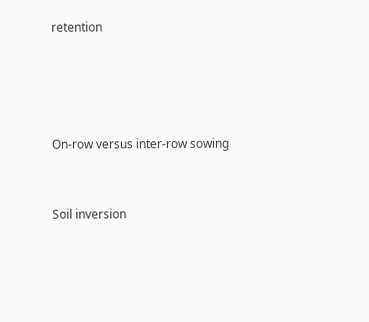retention




On-row versus inter-row sowing


Soil inversion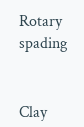Rotary spading


Clay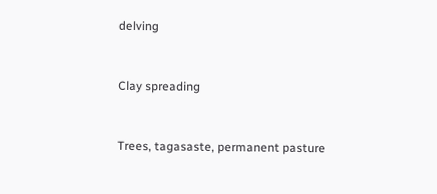delving


Clay spreading


Trees, tagasaste, permanent pasture